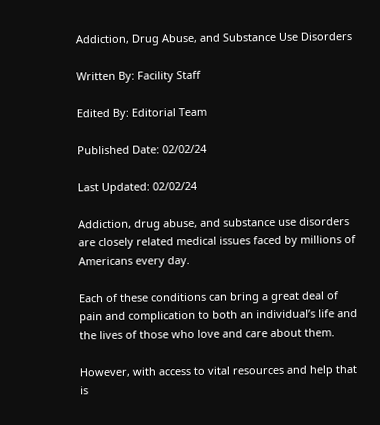Addiction, Drug Abuse, and Substance Use Disorders

Written By: Facility Staff

Edited By: Editorial Team

Published Date: 02/02/24

Last Updated: 02/02/24

Addiction, drug abuse, and substance use disorders are closely related medical issues faced by millions of Americans every day.

Each of these conditions can bring a great deal of pain and complication to both an individual’s life and the lives of those who love and care about them.

However, with access to vital resources and help that is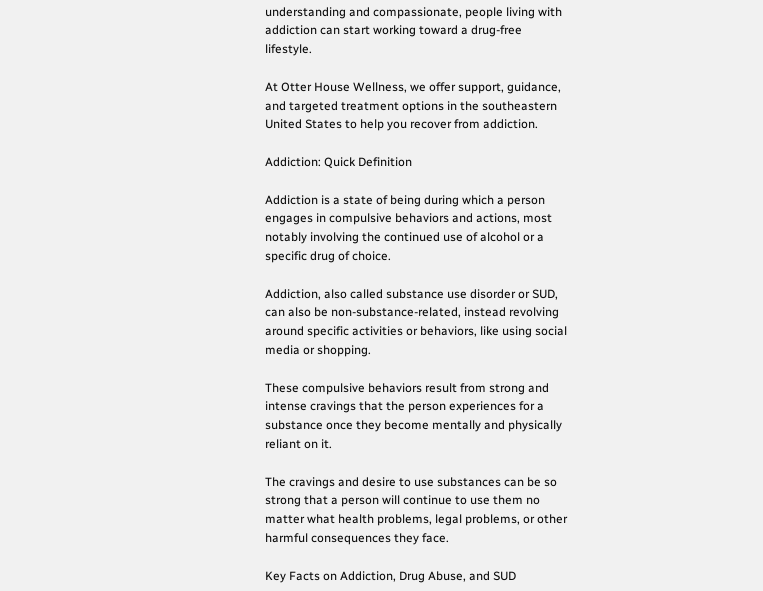understanding and compassionate, people living with addiction can start working toward a drug-free lifestyle.

At Otter House Wellness, we offer support, guidance, and targeted treatment options in the southeastern United States to help you recover from addiction.

Addiction: Quick Definition

Addiction is a state of being during which a person engages in compulsive behaviors and actions, most notably involving the continued use of alcohol or a specific drug of choice.

Addiction, also called substance use disorder or SUD, can also be non-substance-related, instead revolving around specific activities or behaviors, like using social media or shopping.

These compulsive behaviors result from strong and intense cravings that the person experiences for a substance once they become mentally and physically reliant on it.

The cravings and desire to use substances can be so strong that a person will continue to use them no matter what health problems, legal problems, or other harmful consequences they face.

Key Facts on Addiction, Drug Abuse, and SUD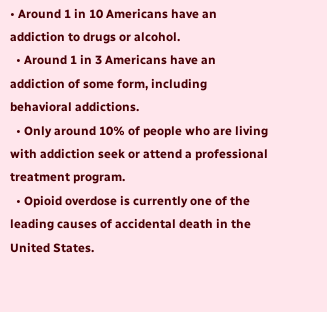• Around 1 in 10 Americans have an addiction to drugs or alcohol.
  • Around 1 in 3 Americans have an addiction of some form, including behavioral addictions.
  • Only around 10% of people who are living with addiction seek or attend a professional treatment program.
  • Opioid overdose is currently one of the leading causes of accidental death in the United States.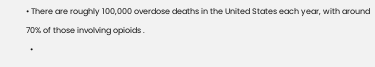• There are roughly 100,000 overdose deaths in the United States each year, with around 70% of those involving opioids .
  •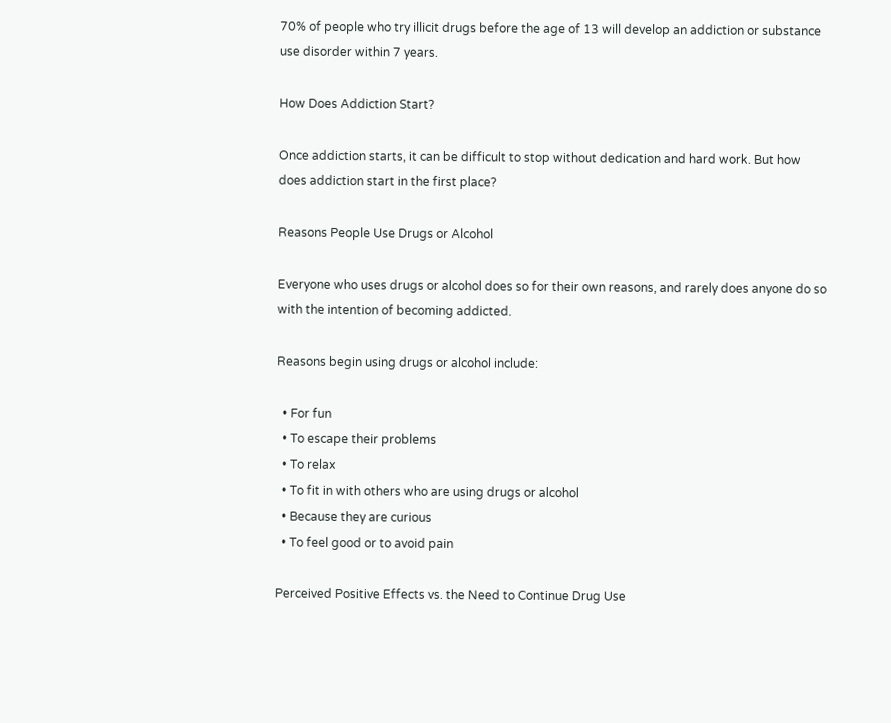70% of people who try illicit drugs before the age of 13 will develop an addiction or substance use disorder within 7 years.

How Does Addiction Start?

Once addiction starts, it can be difficult to stop without dedication and hard work. But how does addiction start in the first place?

Reasons People Use Drugs or Alcohol

Everyone who uses drugs or alcohol does so for their own reasons, and rarely does anyone do so with the intention of becoming addicted.

Reasons begin using drugs or alcohol include:

  • For fun
  • To escape their problems
  • To relax
  • To fit in with others who are using drugs or alcohol
  • Because they are curious
  • To feel good or to avoid pain

Perceived Positive Effects vs. the Need to Continue Drug Use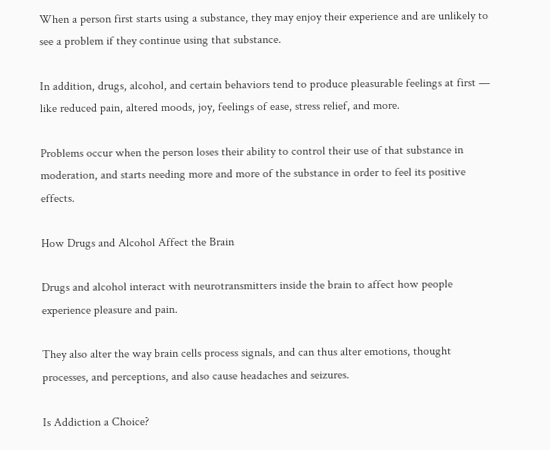When a person first starts using a substance, they may enjoy their experience and are unlikely to see a problem if they continue using that substance.

In addition, drugs, alcohol, and certain behaviors tend to produce pleasurable feelings at first — like reduced pain, altered moods, joy, feelings of ease, stress relief, and more.

Problems occur when the person loses their ability to control their use of that substance in moderation, and starts needing more and more of the substance in order to feel its positive effects.

How Drugs and Alcohol Affect the Brain

Drugs and alcohol interact with neurotransmitters inside the brain to affect how people experience pleasure and pain.

They also alter the way brain cells process signals, and can thus alter emotions, thought processes, and perceptions, and also cause headaches and seizures.

Is Addiction a Choice?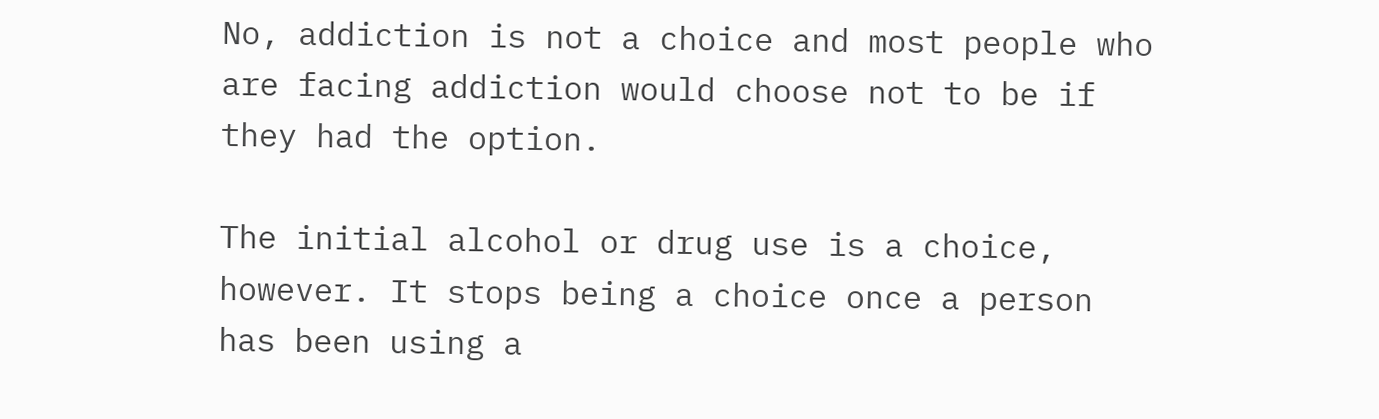No, addiction is not a choice and most people who are facing addiction would choose not to be if they had the option.

The initial alcohol or drug use is a choice, however. It stops being a choice once a person has been using a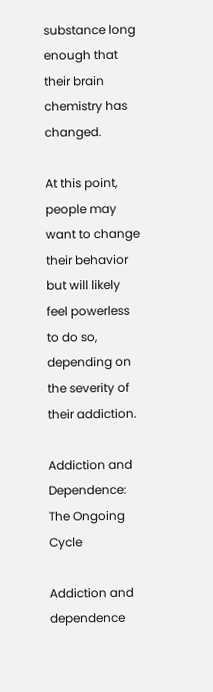substance long enough that their brain chemistry has changed.

At this point, people may want to change their behavior but will likely feel powerless to do so, depending on the severity of their addiction.

Addiction and Dependence: The Ongoing Cycle

Addiction and dependence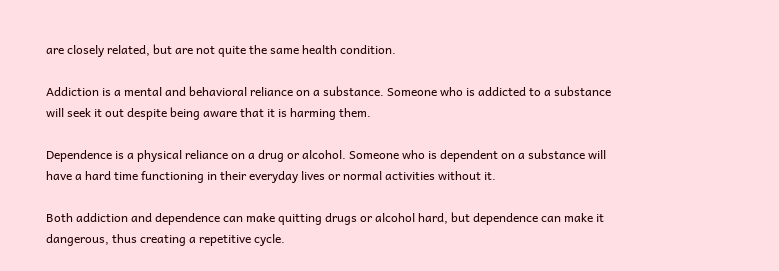are closely related, but are not quite the same health condition.

Addiction is a mental and behavioral reliance on a substance. Someone who is addicted to a substance will seek it out despite being aware that it is harming them.

Dependence is a physical reliance on a drug or alcohol. Someone who is dependent on a substance will have a hard time functioning in their everyday lives or normal activities without it.

Both addiction and dependence can make quitting drugs or alcohol hard, but dependence can make it dangerous, thus creating a repetitive cycle.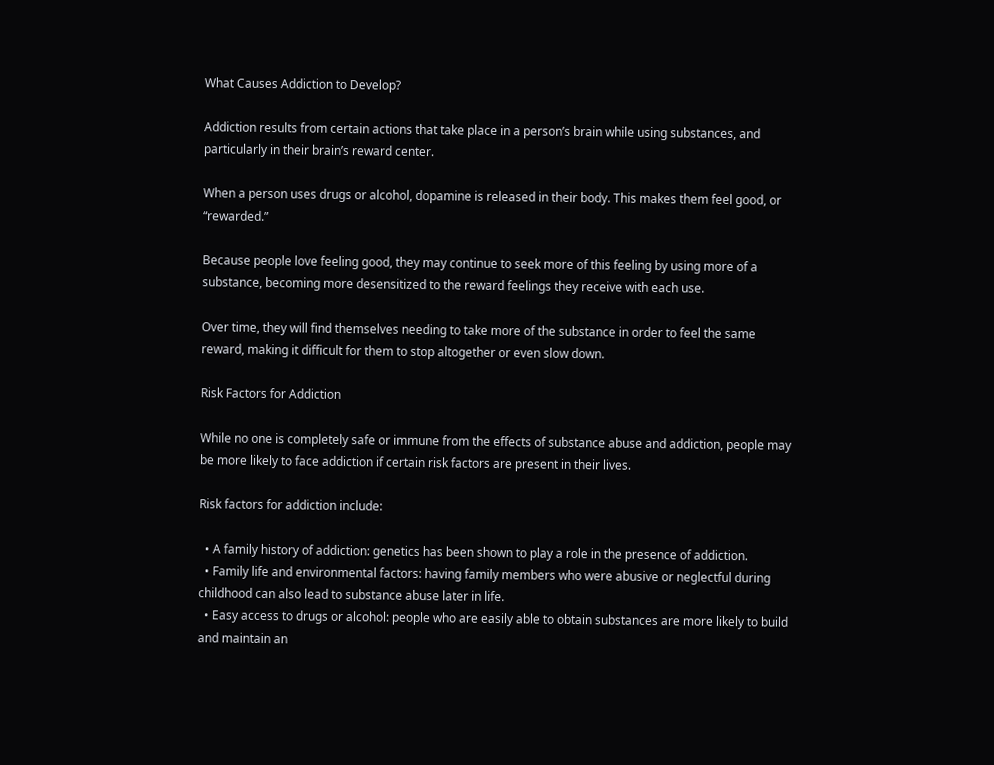What Causes Addiction to Develop?

Addiction results from certain actions that take place in a person’s brain while using substances, and particularly in their brain’s reward center.

When a person uses drugs or alcohol, dopamine is released in their body. This makes them feel good, or “rewarded.”

Because people love feeling good, they may continue to seek more of this feeling by using more of a substance, becoming more desensitized to the reward feelings they receive with each use.

Over time, they will find themselves needing to take more of the substance in order to feel the same reward, making it difficult for them to stop altogether or even slow down.

Risk Factors for Addiction

While no one is completely safe or immune from the effects of substance abuse and addiction, people may be more likely to face addiction if certain risk factors are present in their lives.

Risk factors for addiction include:

  • A family history of addiction: genetics has been shown to play a role in the presence of addiction.
  • Family life and environmental factors: having family members who were abusive or neglectful during childhood can also lead to substance abuse later in life.
  • Easy access to drugs or alcohol: people who are easily able to obtain substances are more likely to build and maintain an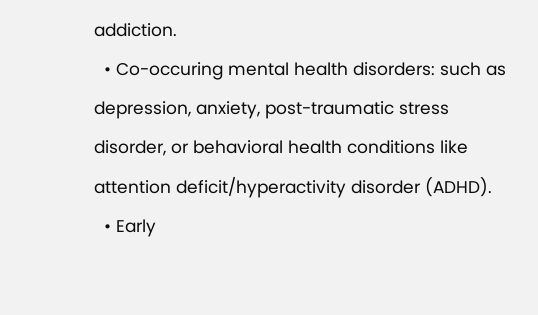addiction.
  • Co-occuring mental health disorders: such as depression, anxiety, post-traumatic stress disorder, or behavioral health conditions like attention deficit/hyperactivity disorder (ADHD).
  • Early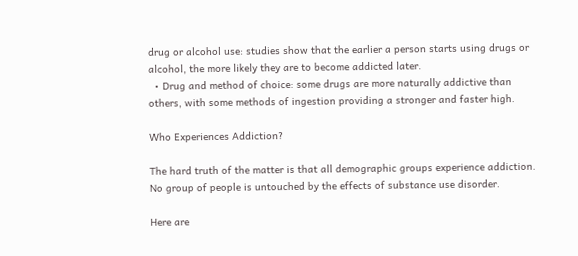drug or alcohol use: studies show that the earlier a person starts using drugs or alcohol, the more likely they are to become addicted later.
  • Drug and method of choice: some drugs are more naturally addictive than others, with some methods of ingestion providing a stronger and faster high.

Who Experiences Addiction?

The hard truth of the matter is that all demographic groups experience addiction. No group of people is untouched by the effects of substance use disorder.

Here are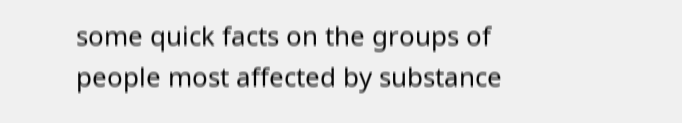some quick facts on the groups of people most affected by substance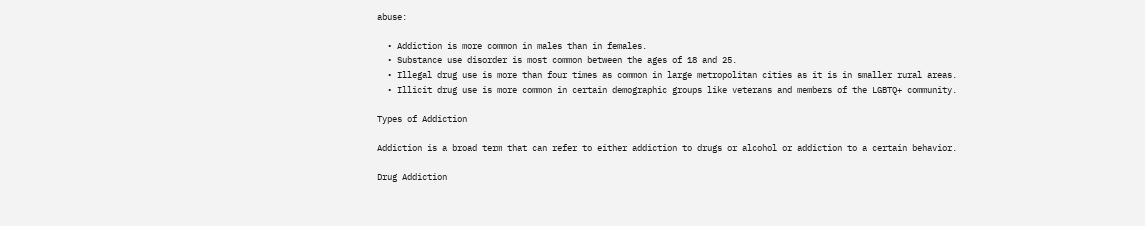abuse:

  • Addiction is more common in males than in females.
  • Substance use disorder is most common between the ages of 18 and 25.
  • Illegal drug use is more than four times as common in large metropolitan cities as it is in smaller rural areas.
  • Illicit drug use is more common in certain demographic groups like veterans and members of the LGBTQ+ community.

Types of Addiction

Addiction is a broad term that can refer to either addiction to drugs or alcohol or addiction to a certain behavior.

Drug Addiction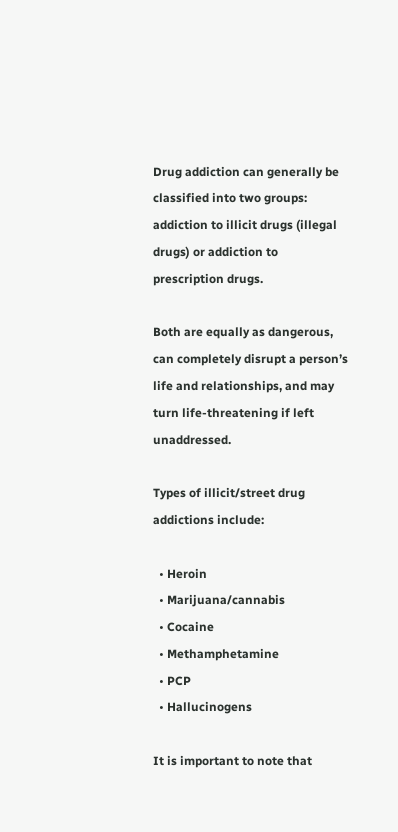Drug addiction can generally be classified into two groups: addiction to illicit drugs (illegal drugs) or addiction to prescription drugs.

Both are equally as dangerous, can completely disrupt a person’s life and relationships, and may turn life-threatening if left unaddressed.

Types of illicit/street drug addictions include:

  • Heroin
  • Marijuana/cannabis
  • Cocaine
  • Methamphetamine
  • PCP
  • Hallucinogens

It is important to note that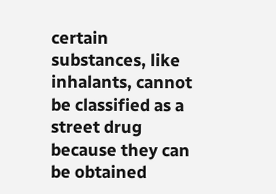certain substances, like inhalants, cannot be classified as a street drug because they can be obtained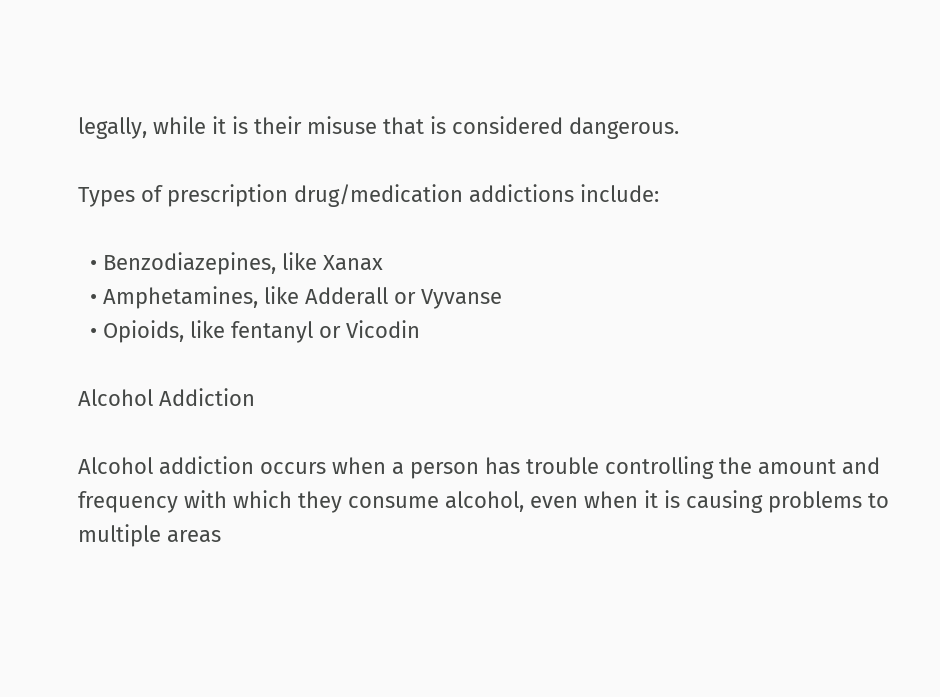legally, while it is their misuse that is considered dangerous.

Types of prescription drug/medication addictions include:

  • Benzodiazepines, like Xanax
  • Amphetamines, like Adderall or Vyvanse
  • Opioids, like fentanyl or Vicodin

Alcohol Addiction

Alcohol addiction occurs when a person has trouble controlling the amount and frequency with which they consume alcohol, even when it is causing problems to multiple areas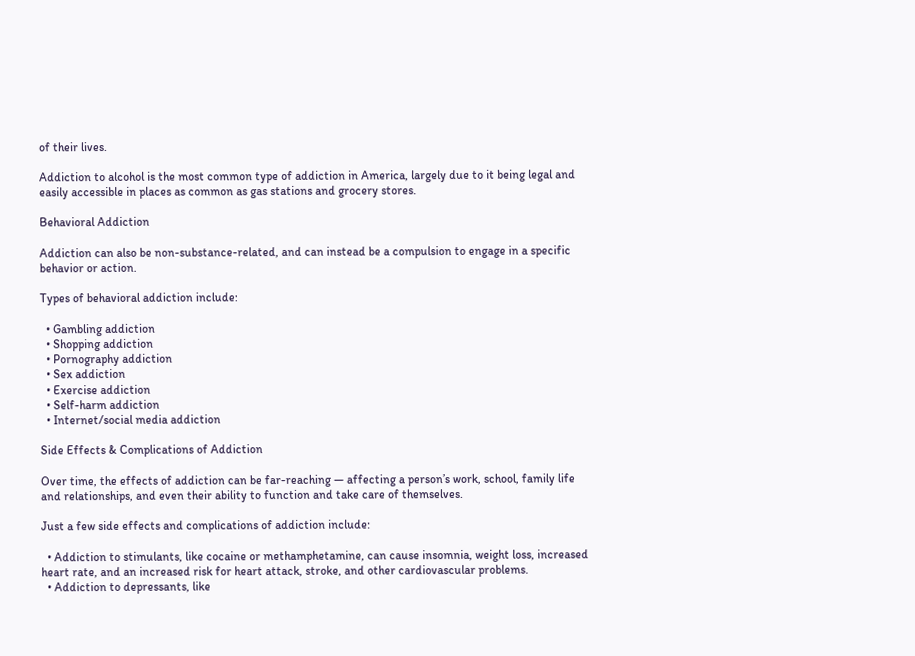of their lives.

Addiction to alcohol is the most common type of addiction in America, largely due to it being legal and easily accessible in places as common as gas stations and grocery stores.

Behavioral Addiction

Addiction can also be non-substance-related, and can instead be a compulsion to engage in a specific behavior or action.

Types of behavioral addiction include:

  • Gambling addiction
  • Shopping addiction
  • Pornography addiction
  • Sex addiction
  • Exercise addiction
  • Self-harm addiction
  • Internet/social media addiction

Side Effects & Complications of Addiction

Over time, the effects of addiction can be far-reaching — affecting a person’s work, school, family life and relationships, and even their ability to function and take care of themselves.

Just a few side effects and complications of addiction include:

  • Addiction to stimulants, like cocaine or methamphetamine, can cause insomnia, weight loss, increased heart rate, and an increased risk for heart attack, stroke, and other cardiovascular problems.
  • Addiction to depressants, like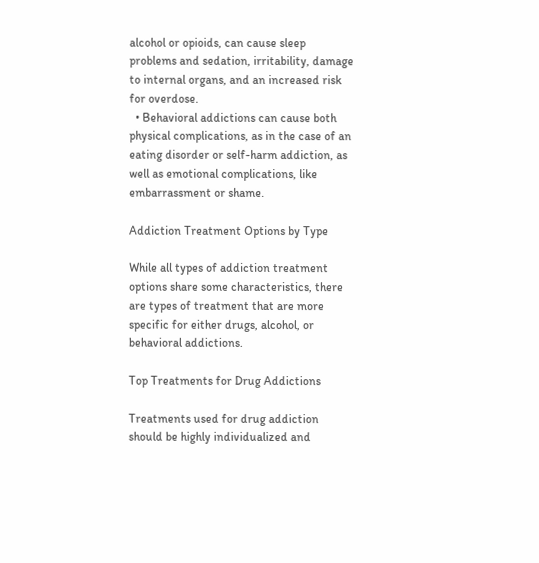alcohol or opioids, can cause sleep problems and sedation, irritability, damage to internal organs, and an increased risk for overdose.
  • Behavioral addictions can cause both physical complications, as in the case of an eating disorder or self-harm addiction, as well as emotional complications, like embarrassment or shame.

Addiction Treatment Options by Type

While all types of addiction treatment options share some characteristics, there are types of treatment that are more specific for either drugs, alcohol, or behavioral addictions.

Top Treatments for Drug Addictions

Treatments used for drug addiction should be highly individualized and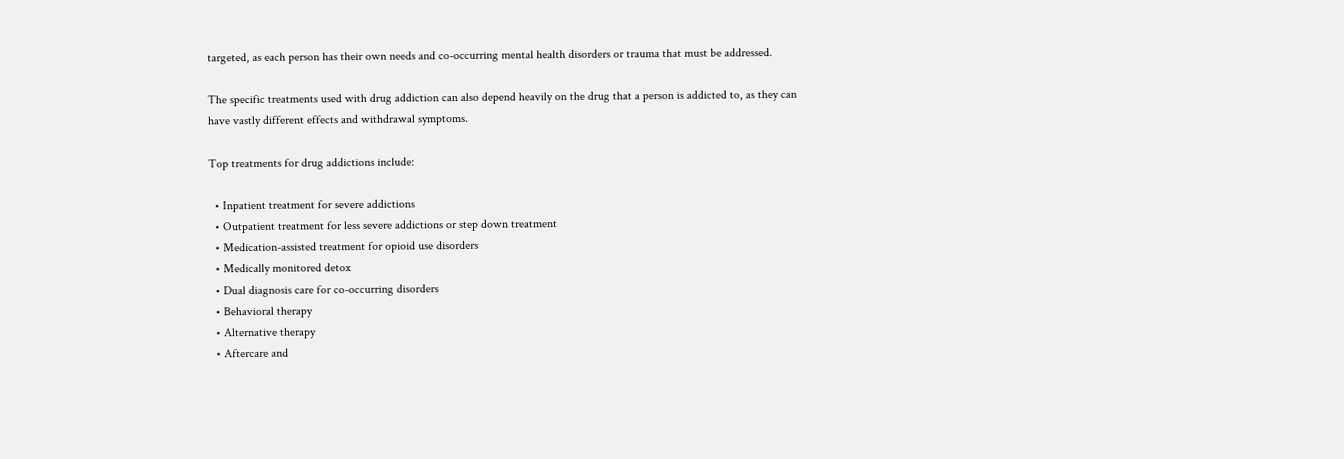targeted, as each person has their own needs and co-occurring mental health disorders or trauma that must be addressed.

The specific treatments used with drug addiction can also depend heavily on the drug that a person is addicted to, as they can have vastly different effects and withdrawal symptoms.

Top treatments for drug addictions include:

  • Inpatient treatment for severe addictions
  • Outpatient treatment for less severe addictions or step down treatment
  • Medication-assisted treatment for opioid use disorders
  • Medically monitored detox
  • Dual diagnosis care for co-occurring disorders
  • Behavioral therapy
  • Alternative therapy
  • Aftercare and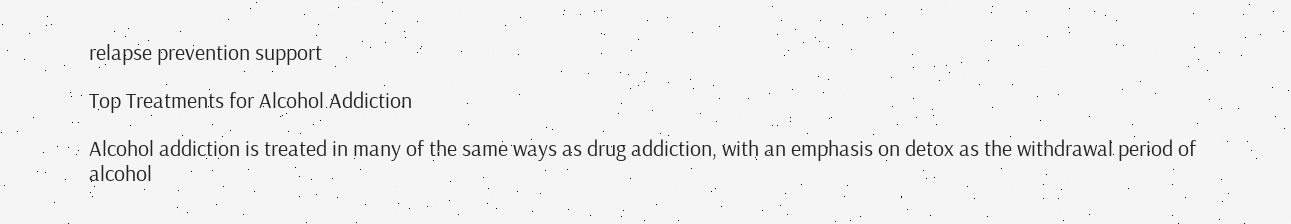relapse prevention support

Top Treatments for Alcohol Addiction

Alcohol addiction is treated in many of the same ways as drug addiction, with an emphasis on detox as the withdrawal period of alcohol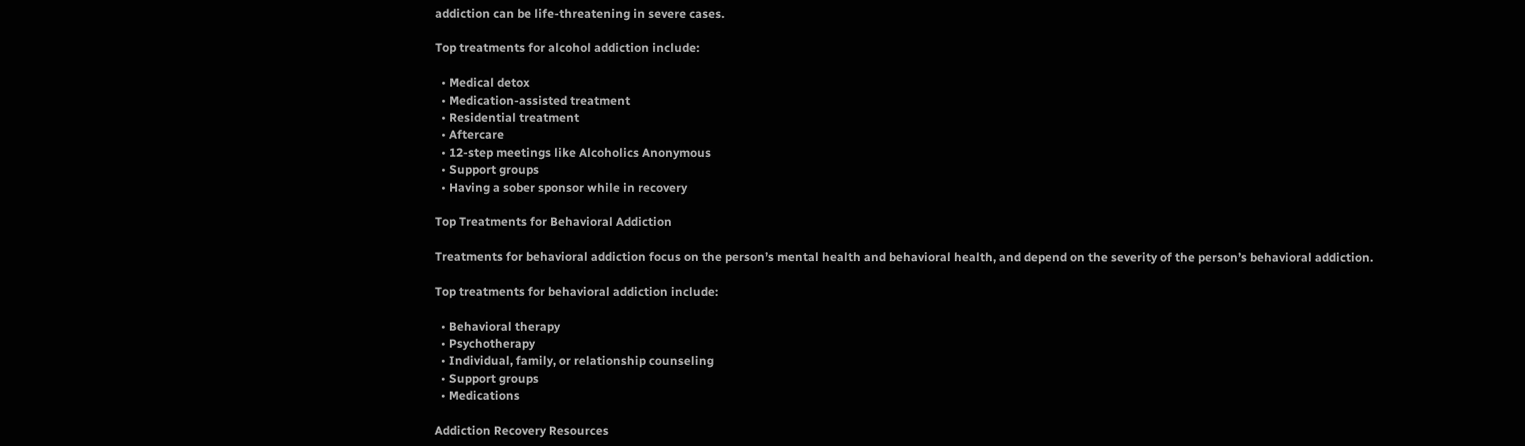addiction can be life-threatening in severe cases.

Top treatments for alcohol addiction include:

  • Medical detox
  • Medication-assisted treatment
  • Residential treatment
  • Aftercare
  • 12-step meetings like Alcoholics Anonymous
  • Support groups
  • Having a sober sponsor while in recovery

Top Treatments for Behavioral Addiction

Treatments for behavioral addiction focus on the person’s mental health and behavioral health, and depend on the severity of the person’s behavioral addiction.

Top treatments for behavioral addiction include:

  • Behavioral therapy
  • Psychotherapy
  • Individual, family, or relationship counseling
  • Support groups
  • Medications

Addiction Recovery Resources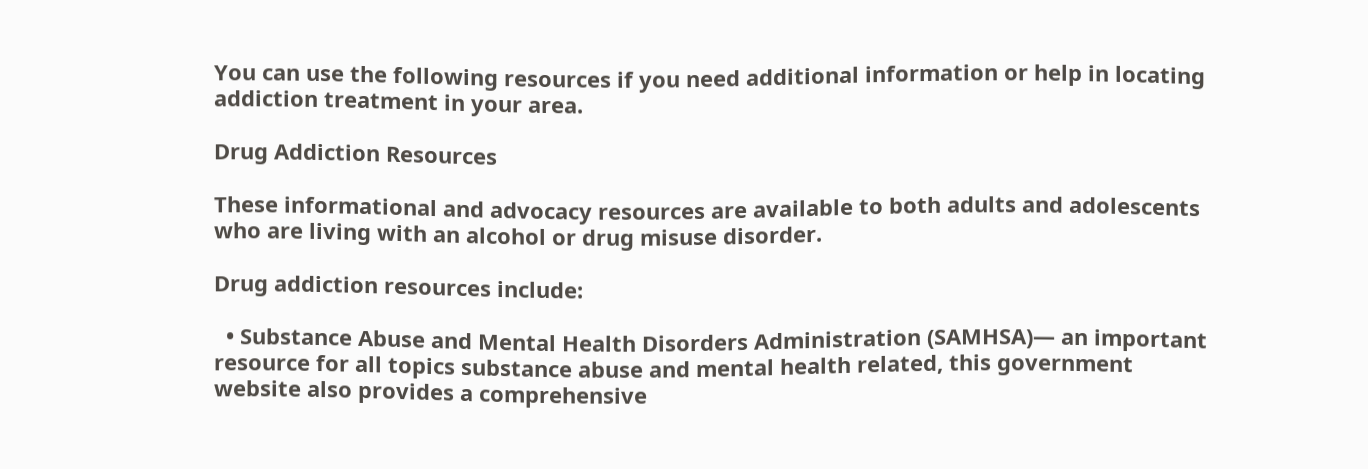You can use the following resources if you need additional information or help in locating addiction treatment in your area.

Drug Addiction Resources

These informational and advocacy resources are available to both adults and adolescents who are living with an alcohol or drug misuse disorder.

Drug addiction resources include:

  • Substance Abuse and Mental Health Disorders Administration (SAMHSA)— an important resource for all topics substance abuse and mental health related, this government website also provides a comprehensive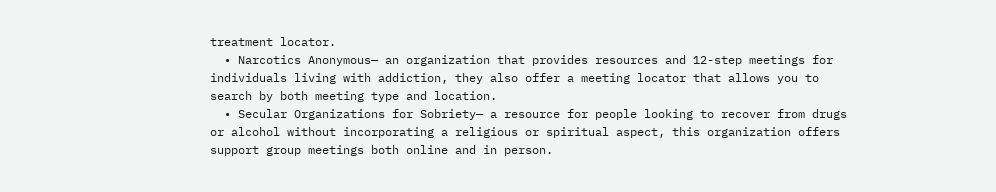treatment locator.
  • Narcotics Anonymous— an organization that provides resources and 12-step meetings for individuals living with addiction, they also offer a meeting locator that allows you to search by both meeting type and location.
  • Secular Organizations for Sobriety— a resource for people looking to recover from drugs or alcohol without incorporating a religious or spiritual aspect, this organization offers support group meetings both online and in person.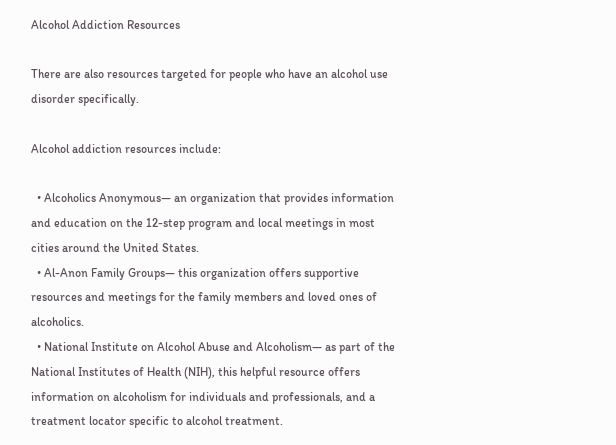Alcohol Addiction Resources

There are also resources targeted for people who have an alcohol use disorder specifically.

Alcohol addiction resources include:

  • Alcoholics Anonymous— an organization that provides information and education on the 12-step program and local meetings in most cities around the United States.
  • Al-Anon Family Groups— this organization offers supportive resources and meetings for the family members and loved ones of alcoholics.
  • National Institute on Alcohol Abuse and Alcoholism— as part of the National Institutes of Health (NIH), this helpful resource offers information on alcoholism for individuals and professionals, and a treatment locator specific to alcohol treatment.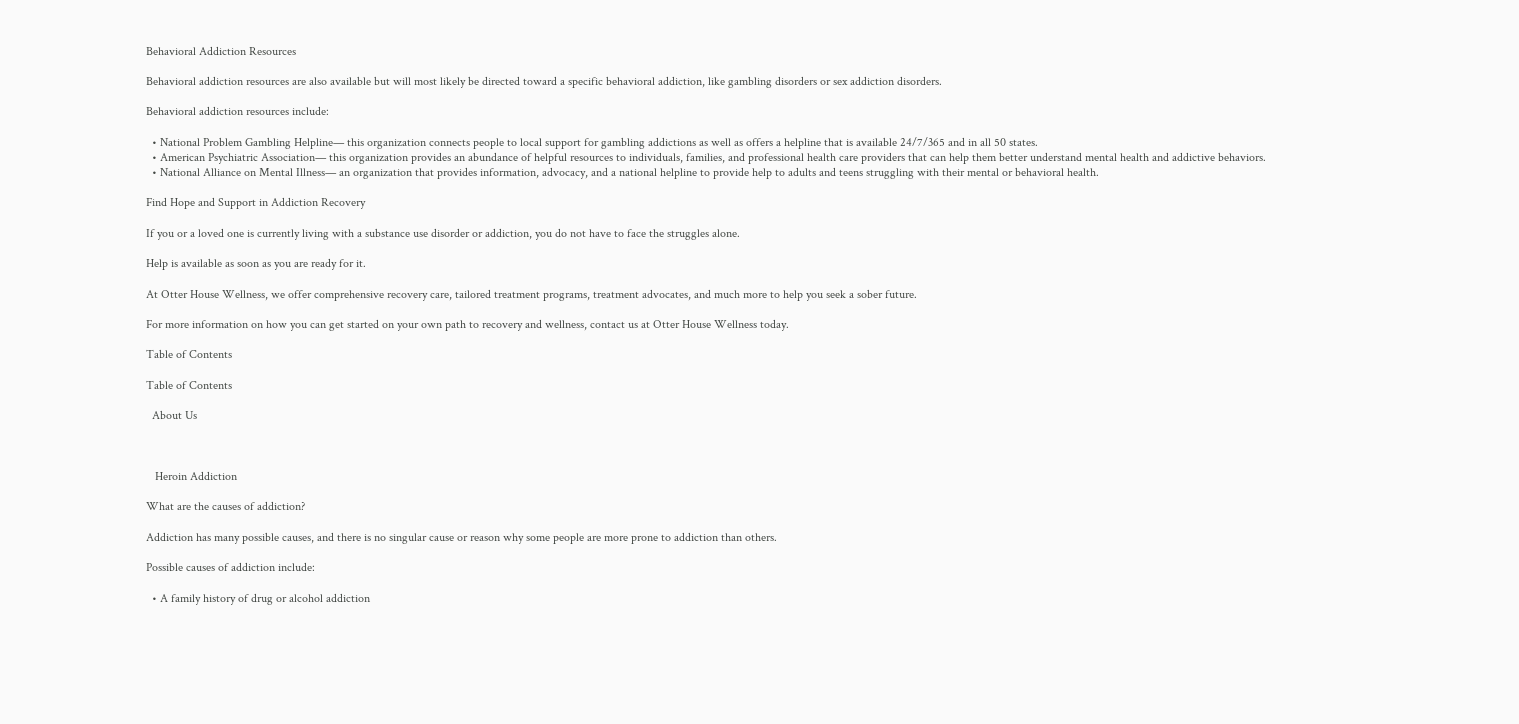Behavioral Addiction Resources

Behavioral addiction resources are also available but will most likely be directed toward a specific behavioral addiction, like gambling disorders or sex addiction disorders.

Behavioral addiction resources include:

  • National Problem Gambling Helpline— this organization connects people to local support for gambling addictions as well as offers a helpline that is available 24/7/365 and in all 50 states.
  • American Psychiatric Association— this organization provides an abundance of helpful resources to individuals, families, and professional health care providers that can help them better understand mental health and addictive behaviors.
  • National Alliance on Mental Illness— an organization that provides information, advocacy, and a national helpline to provide help to adults and teens struggling with their mental or behavioral health.

Find Hope and Support in Addiction Recovery

If you or a loved one is currently living with a substance use disorder or addiction, you do not have to face the struggles alone.

Help is available as soon as you are ready for it.

At Otter House Wellness, we offer comprehensive recovery care, tailored treatment programs, treatment advocates, and much more to help you seek a sober future.

For more information on how you can get started on your own path to recovery and wellness, contact us at Otter House Wellness today.

Table of Contents

Table of Contents

  About Us



   Heroin Addiction

What are the causes of addiction?

Addiction has many possible causes, and there is no singular cause or reason why some people are more prone to addiction than others.

Possible causes of addiction include:

  • A family history of drug or alcohol addiction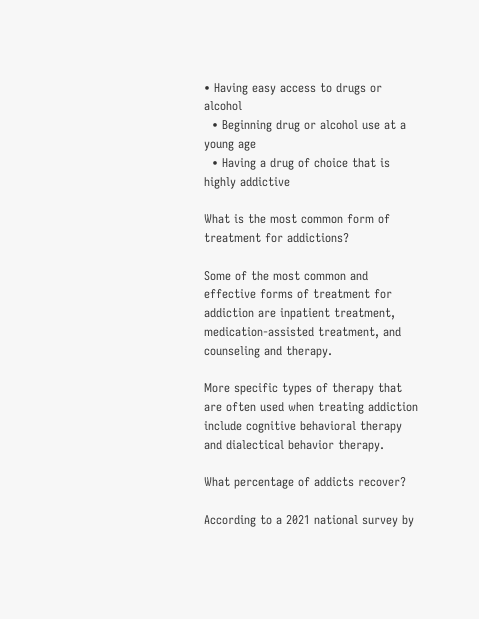• Having easy access to drugs or alcohol
  • Beginning drug or alcohol use at a young age
  • Having a drug of choice that is highly addictive

What is the most common form of treatment for addictions?

Some of the most common and effective forms of treatment for addiction are inpatient treatment, medication-assisted treatment, and counseling and therapy.

More specific types of therapy that are often used when treating addiction include cognitive behavioral therapy and dialectical behavior therapy.

What percentage of addicts recover?

According to a 2021 national survey by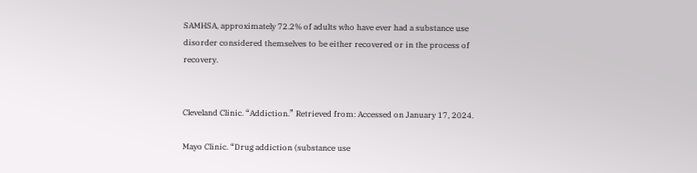SAMHSA, approximately 72.2% of adults who have ever had a substance use disorder considered themselves to be either recovered or in the process of recovery.


Cleveland Clinic. “Addiction.” Retrieved from: Accessed on January 17, 2024.

Mayo Clinic. “Drug addiction (substance use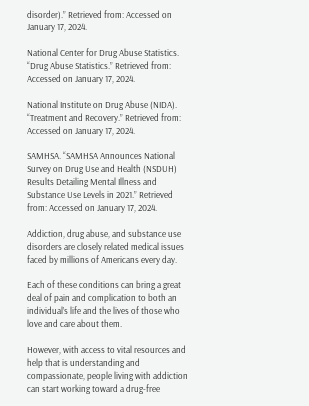disorder).” Retrieved from: Accessed on January 17, 2024.

National Center for Drug Abuse Statistics. “Drug Abuse Statistics.” Retrieved from: Accessed on January 17, 2024.

National Institute on Drug Abuse (NIDA). “Treatment and Recovery.” Retrieved from: Accessed on January 17, 2024.

SAMHSA. “SAMHSA Announces National Survey on Drug Use and Health (NSDUH) Results Detailing Mental Illness and Substance Use Levels in 2021.” Retrieved from: Accessed on January 17, 2024.

Addiction, drug abuse, and substance use disorders are closely related medical issues faced by millions of Americans every day.

Each of these conditions can bring a great deal of pain and complication to both an individual’s life and the lives of those who love and care about them.

However, with access to vital resources and help that is understanding and compassionate, people living with addiction can start working toward a drug-free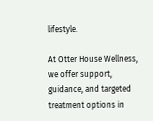lifestyle.

At Otter House Wellness, we offer support, guidance, and targeted treatment options in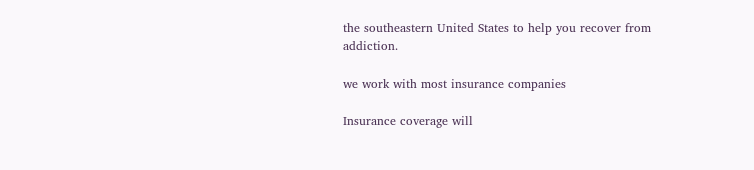the southeastern United States to help you recover from addiction.

we work with most insurance companies

Insurance coverage will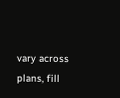vary across plans, fill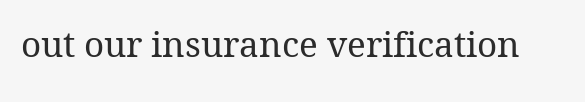out our insurance verification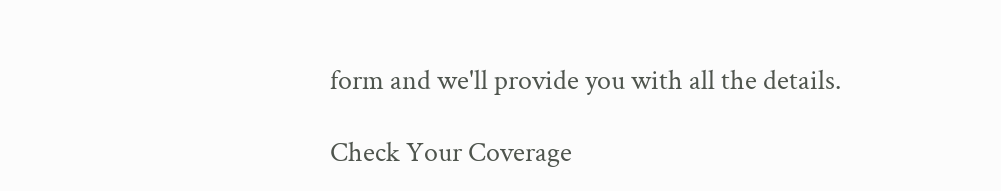form and we'll provide you with all the details.

Check Your Coverage